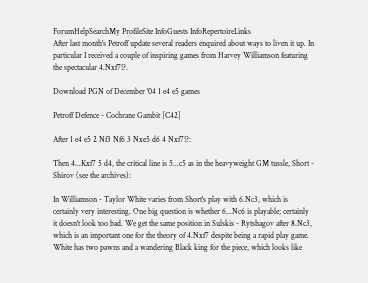ForumHelpSearchMy ProfileSite InfoGuests InfoRepertoireLinks
After last month's Petroff update several readers enquired about ways to liven it up. In particular I received a couple of inspiring games from Harvey Williamson featuring the spectacular 4.Nxf7!?.

Download PGN of December '04 1 e4 e5 games

Petroff Defence - Cochrane Gambit [C42]

After 1 e4 e5 2 Nf3 Nf6 3 Nxe5 d6 4 Nxf7!?:

Then 4...Kxf7 5 d4, the critical line is 5...c5 as in the heavyweight GM tussle, Short - Shirov (see the archives):

In Williamson - Taylor White varies from Short's play with 6.Nc3, which is certainly very interesting. One big question is whether 6...Nc6 is playable; certainly it doesn't look too bad. We get the same position in Sulskis - Rytshagov after 8.Nc3, which is an important one for the theory of 4.Nxf7 despite being a rapid play game. White has two pawns and a wandering Black king for the piece, which looks like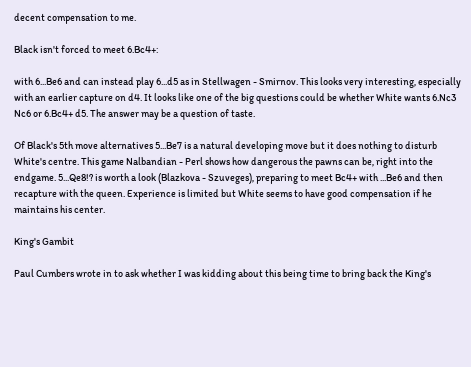decent compensation to me.

Black isn't forced to meet 6.Bc4+:

with 6...Be6 and can instead play 6...d5 as in Stellwagen - Smirnov. This looks very interesting, especially with an earlier capture on d4. It looks like one of the big questions could be whether White wants 6.Nc3 Nc6 or 6.Bc4+ d5. The answer may be a question of taste.

Of Black's 5th move alternatives 5...Be7 is a natural developing move but it does nothing to disturb White's centre. This game Nalbandian - Perl shows how dangerous the pawns can be, right into the endgame. 5...Qe8!? is worth a look (Blazkova - Szuveges), preparing to meet Bc4+ with ...Be6 and then recapture with the queen. Experience is limited but White seems to have good compensation if he maintains his center.

King's Gambit

Paul Cumbers wrote in to ask whether I was kidding about this being time to bring back the King's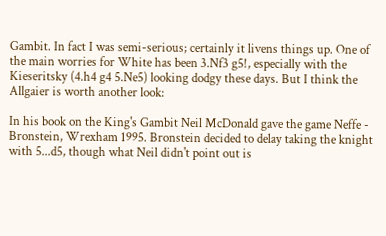Gambit. In fact I was semi-serious; certainly it livens things up. One of the main worries for White has been 3.Nf3 g5!, especially with the Kieseritsky (4.h4 g4 5.Ne5) looking dodgy these days. But I think the Allgaier is worth another look:

In his book on the King's Gambit Neil McDonald gave the game Neffe - Bronstein, Wrexham 1995. Bronstein decided to delay taking the knight with 5...d5, though what Neil didn't point out is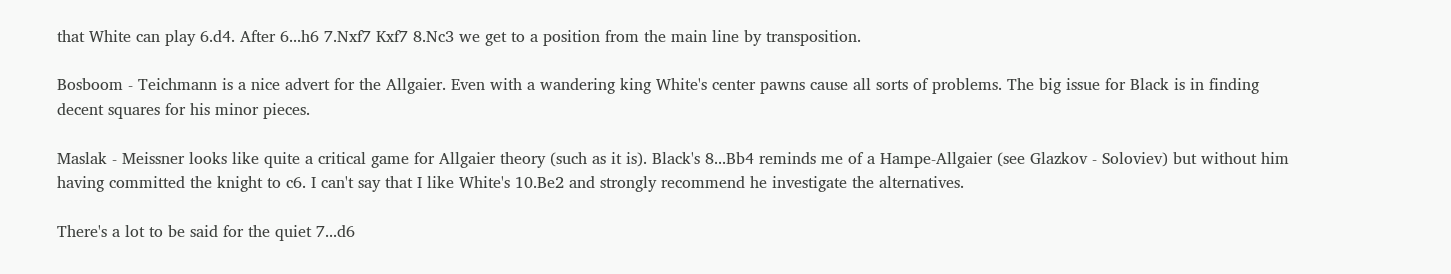that White can play 6.d4. After 6...h6 7.Nxf7 Kxf7 8.Nc3 we get to a position from the main line by transposition.

Bosboom - Teichmann is a nice advert for the Allgaier. Even with a wandering king White's center pawns cause all sorts of problems. The big issue for Black is in finding decent squares for his minor pieces.

Maslak - Meissner looks like quite a critical game for Allgaier theory (such as it is). Black's 8...Bb4 reminds me of a Hampe-Allgaier (see Glazkov - Soloviev) but without him having committed the knight to c6. I can't say that I like White's 10.Be2 and strongly recommend he investigate the alternatives.

There's a lot to be said for the quiet 7...d6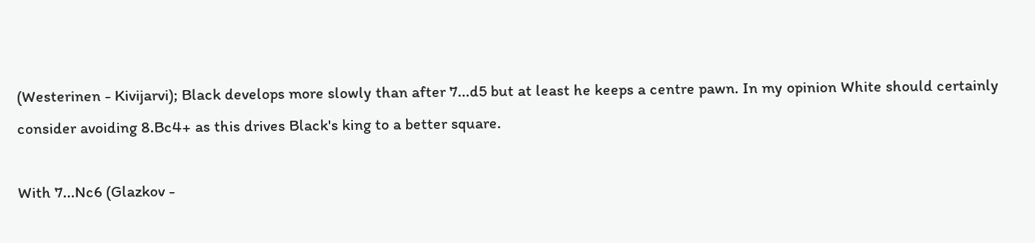(Westerinen - Kivijarvi); Black develops more slowly than after 7...d5 but at least he keeps a centre pawn. In my opinion White should certainly consider avoiding 8.Bc4+ as this drives Black's king to a better square.

With 7...Nc6 (Glazkov -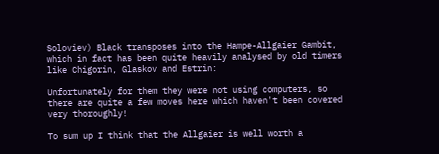Soloviev) Black transposes into the Hampe-Allgaier Gambit, which in fact has been quite heavily analysed by old timers like Chigorin, Glaskov and Estrin:

Unfortunately for them they were not using computers, so there are quite a few moves here which haven't been covered very thoroughly!

To sum up I think that the Allgaier is well worth a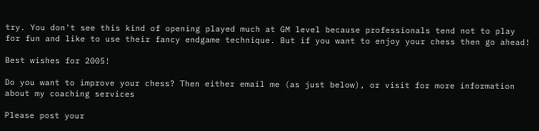try. You don't see this kind of opening played much at GM level because professionals tend not to play for fun and like to use their fancy endgame technique. But if you want to enjoy your chess then go ahead!

Best wishes for 2005!

Do you want to improve your chess? Then either email me (as just below), or visit for more information about my coaching services

Please post your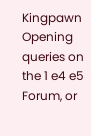Kingpawn Opening queries on the 1 e4 e5 Forum, or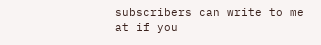subscribers can write to me at if you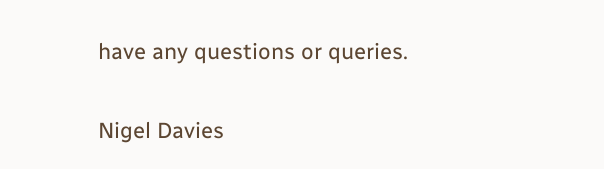have any questions or queries.

Nigel Davies